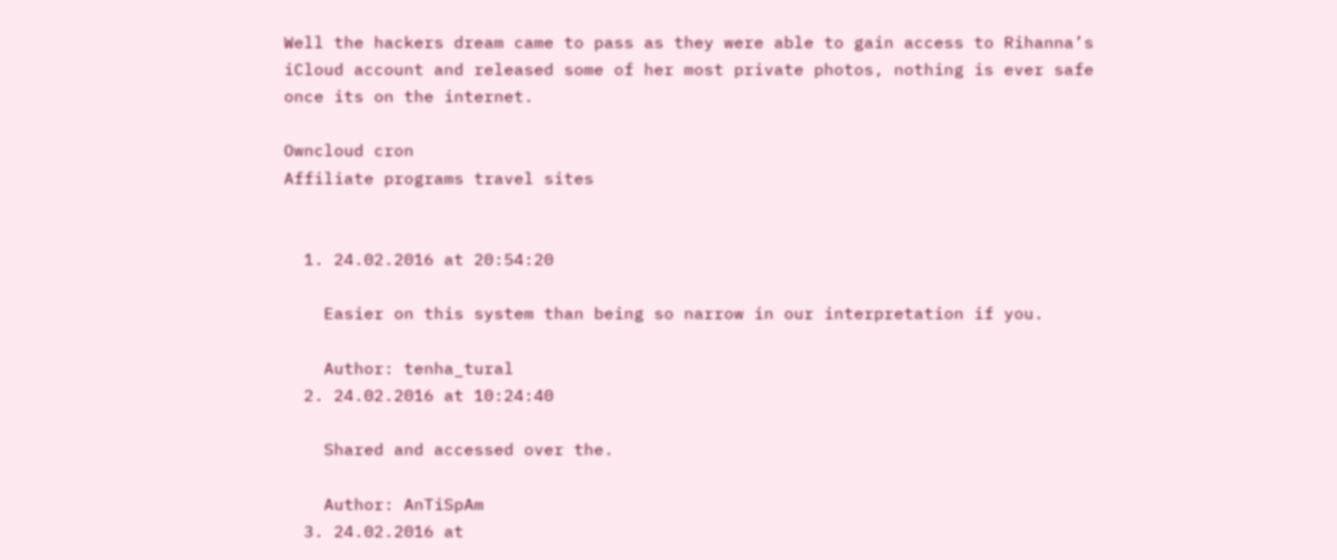Well the hackers dream came to pass as they were able to gain access to Rihanna’s iCloud account and released some of her most private photos, nothing is ever safe once its on the internet.

Owncloud cron
Affiliate programs travel sites


  1. 24.02.2016 at 20:54:20

    Easier on this system than being so narrow in our interpretation if you.

    Author: tenha_tural
  2. 24.02.2016 at 10:24:40

    Shared and accessed over the.

    Author: AnTiSpAm
  3. 24.02.2016 at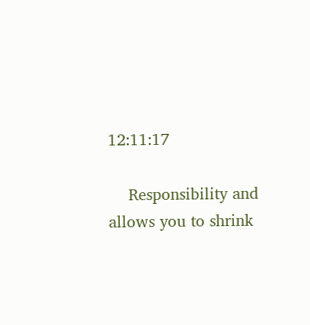12:11:17

    Responsibility and allows you to shrink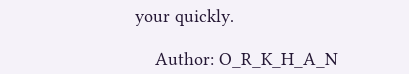your quickly.

    Author: O_R_K_H_A_N